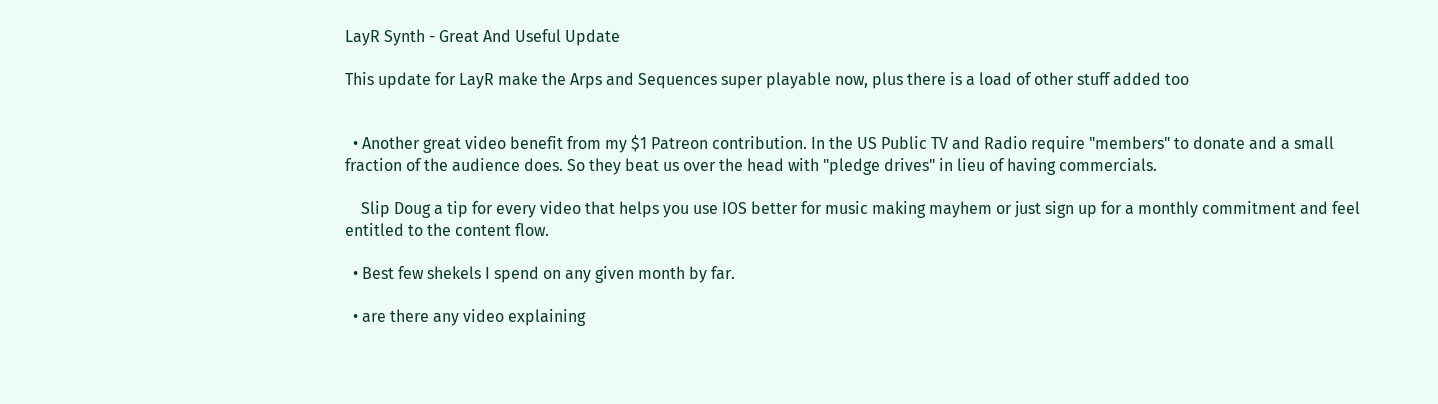LayR Synth - Great And Useful Update

This update for LayR make the Arps and Sequences super playable now, plus there is a load of other stuff added too


  • Another great video benefit from my $1 Patreon contribution. In the US Public TV and Radio require "members" to donate and a small fraction of the audience does. So they beat us over the head with "pledge drives" in lieu of having commercials.

    Slip Doug a tip for every video that helps you use IOS better for music making mayhem or just sign up for a monthly commitment and feel entitled to the content flow.

  • Best few shekels I spend on any given month by far.

  • are there any video explaining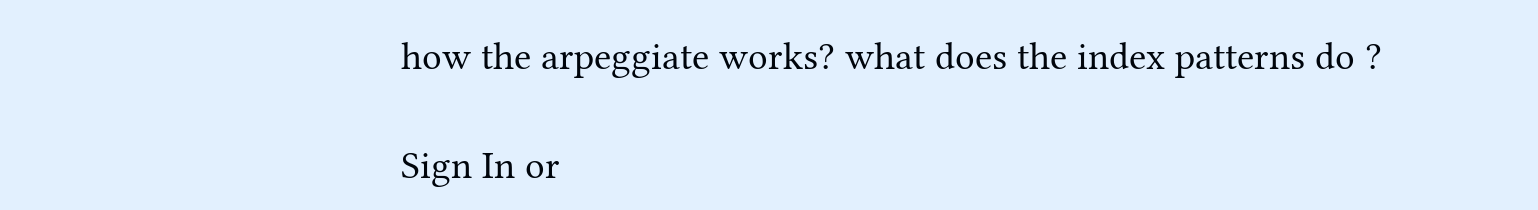how the arpeggiate works? what does the index patterns do ?

Sign In or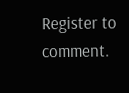Register to comment.